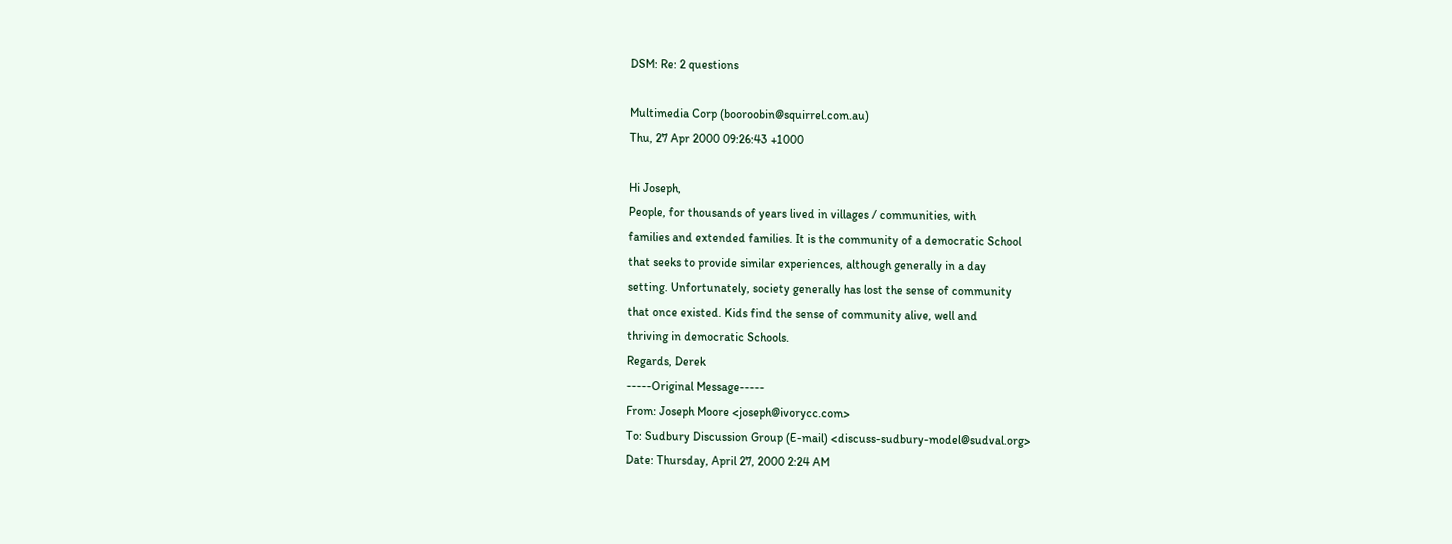DSM: Re: 2 questions

Multimedia Corp (booroobin@squirrel.com.au)
Thu, 27 Apr 2000 09:26:43 +1000

Hi Joseph,
People, for thousands of years lived in villages / communities, with
families and extended families. It is the community of a democratic School
that seeks to provide similar experiences, although generally in a day
setting. Unfortunately, society generally has lost the sense of community
that once existed. Kids find the sense of community alive, well and
thriving in democratic Schools.
Regards, Derek
-----Original Message-----
From: Joseph Moore <joseph@ivorycc.com>
To: Sudbury Discussion Group (E-mail) <discuss-sudbury-model@sudval.org>
Date: Thursday, April 27, 2000 2:24 AM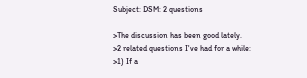Subject: DSM: 2 questions

>The discussion has been good lately.
>2 related questions I've had for a while:
>1) If a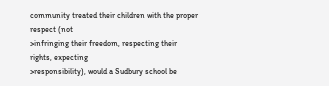community treated their children with the proper respect (not
>infringing their freedom, respecting their rights, expecting
>responsibility), would a Sudbury school be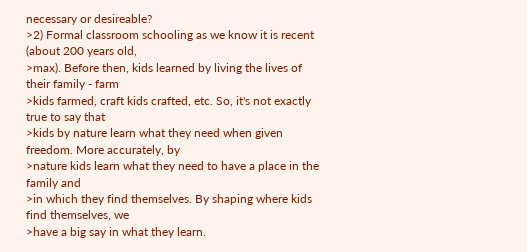necessary or desireable?
>2) Formal classroom schooling as we know it is recent (about 200 years old,
>max). Before then, kids learned by living the lives of their family - farm
>kids farmed, craft kids crafted, etc. So, it's not exactly true to say that
>kids by nature learn what they need when given freedom. More accurately, by
>nature kids learn what they need to have a place in the family and
>in which they find themselves. By shaping where kids find themselves, we
>have a big say in what they learn.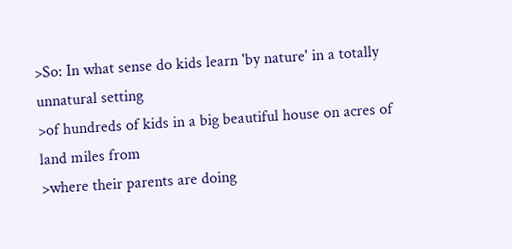>So: In what sense do kids learn 'by nature' in a totally unnatural setting
>of hundreds of kids in a big beautiful house on acres of land miles from
>where their parents are doing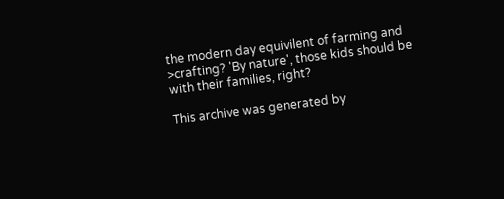the modern day equivilent of farming and
>crafting? 'By nature', those kids should be with their families, right?

This archive was generated by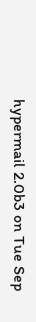hypermail 2.0b3 on Tue Sep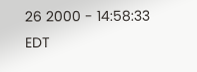26 2000 - 14:58:33 EDT